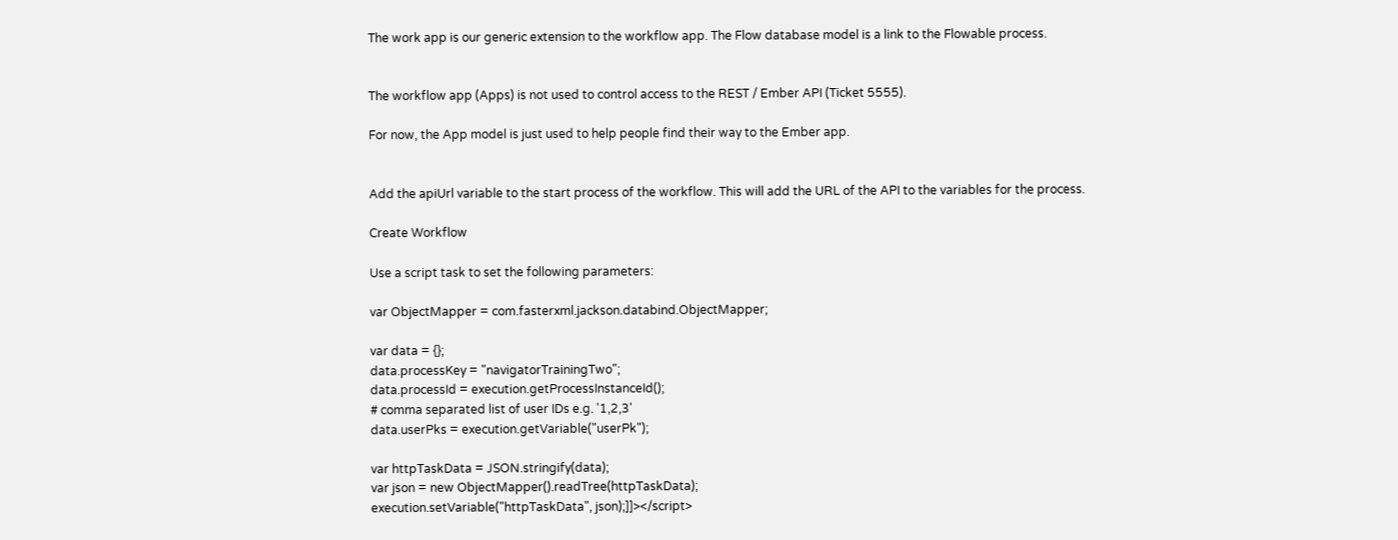The work app is our generic extension to the workflow app. The Flow database model is a link to the Flowable process.


The workflow app (Apps) is not used to control access to the REST / Ember API (Ticket 5555).

For now, the App model is just used to help people find their way to the Ember app.


Add the apiUrl variable to the start process of the workflow. This will add the URL of the API to the variables for the process.

Create Workflow

Use a script task to set the following parameters:

var ObjectMapper = com.fasterxml.jackson.databind.ObjectMapper;

var data = {};
data.processKey = "navigatorTrainingTwo";
data.processId = execution.getProcessInstanceId();
# comma separated list of user IDs e.g. '1,2,3'
data.userPks = execution.getVariable("userPk");

var httpTaskData = JSON.stringify(data);
var json = new ObjectMapper().readTree(httpTaskData);
execution.setVariable("httpTaskData", json);]]></script>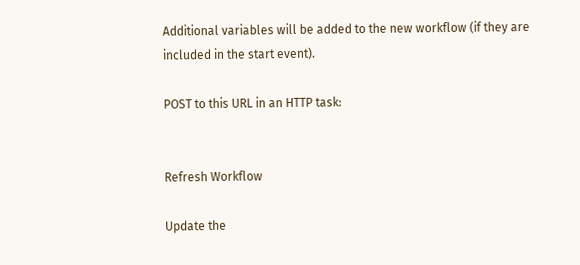Additional variables will be added to the new workflow (if they are included in the start event).

POST to this URL in an HTTP task:


Refresh Workflow

Update the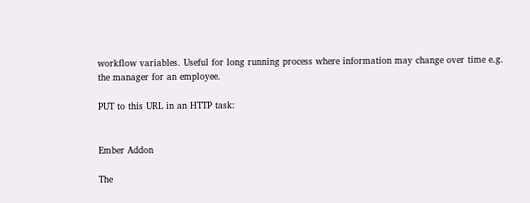workflow variables. Useful for long running process where information may change over time e.g. the manager for an employee.

PUT to this URL in an HTTP task:


Ember Addon

The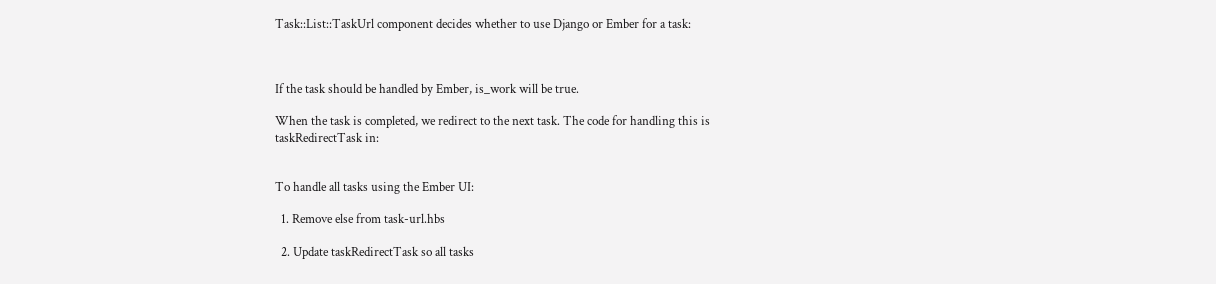Task::List::TaskUrl component decides whether to use Django or Ember for a task:



If the task should be handled by Ember, is_work will be true.

When the task is completed, we redirect to the next task. The code for handling this is taskRedirectTask in:


To handle all tasks using the Ember UI:

  1. Remove else from task-url.hbs

  2. Update taskRedirectTask so all tasks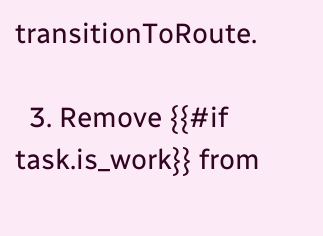transitionToRoute.

  3. Remove {{#if task.is_work}} from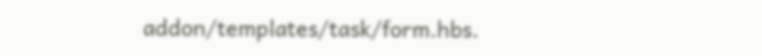addon/templates/task/form.hbs.